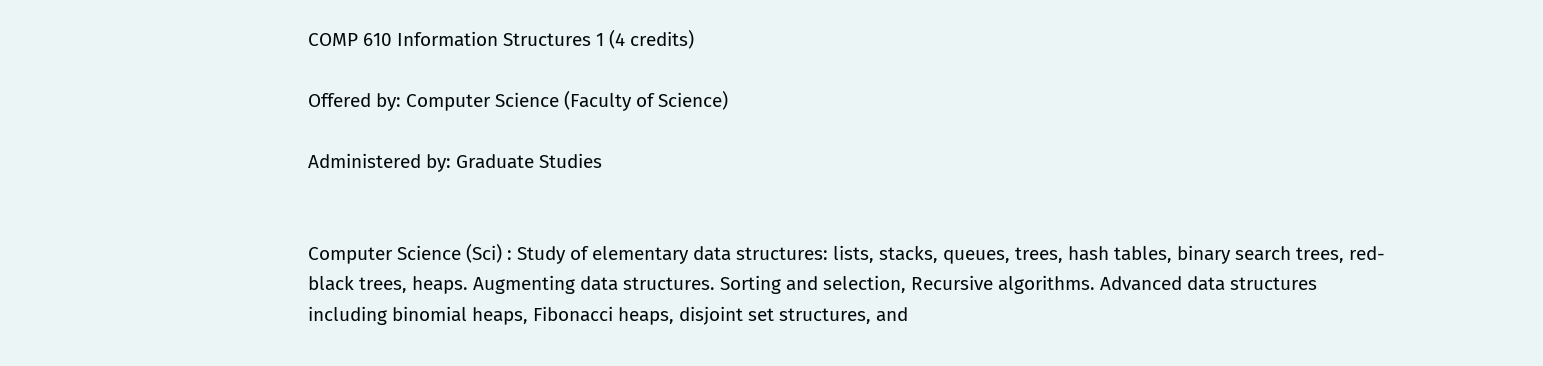COMP 610 Information Structures 1 (4 credits)

Offered by: Computer Science (Faculty of Science)

Administered by: Graduate Studies


Computer Science (Sci) : Study of elementary data structures: lists, stacks, queues, trees, hash tables, binary search trees, red-black trees, heaps. Augmenting data structures. Sorting and selection, Recursive algorithms. Advanced data structures including binomial heaps, Fibonacci heaps, disjoint set structures, and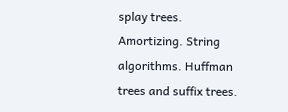splay trees. Amortizing. String algorithms. Huffman trees and suffix trees.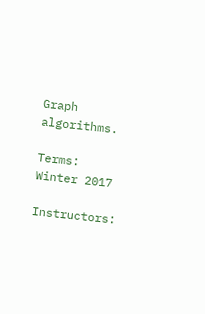Graph algorithms.

Terms: Winter 2017

Instructors: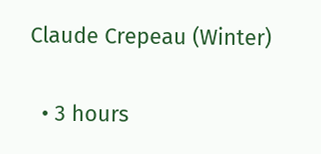Claude Crepeau (Winter)

  • 3 hours